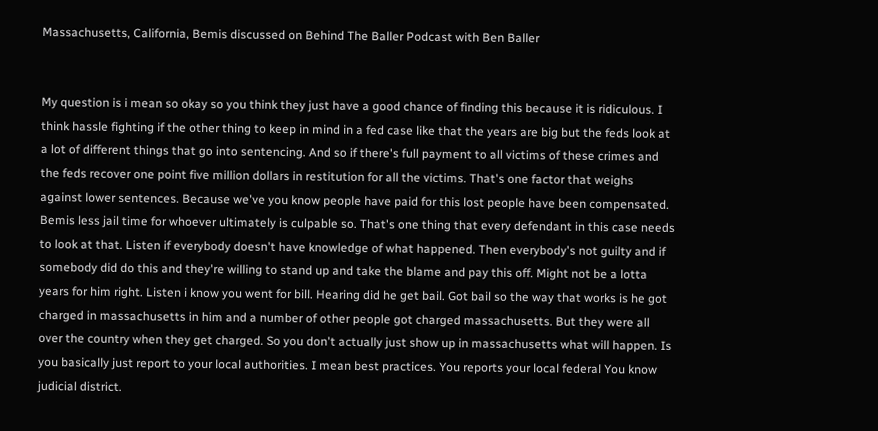Massachusetts, California, Bemis discussed on Behind The Baller Podcast with Ben Baller


My question is i mean so okay so you think they just have a good chance of finding this because it is ridiculous. I think hassle fighting if the other thing to keep in mind in a fed case like that the years are big but the feds look at a lot of different things that go into sentencing. And so if there's full payment to all victims of these crimes and the feds recover one point five million dollars in restitution for all the victims. That's one factor that weighs against lower sentences. Because we've you know people have paid for this lost people have been compensated. Bemis less jail time for whoever ultimately is culpable so. That's one thing that every defendant in this case needs to look at that. Listen if everybody doesn't have knowledge of what happened. Then everybody's not guilty and if somebody did do this and they're willing to stand up and take the blame and pay this off. Might not be a lotta years for him right. Listen i know you went for bill. Hearing did he get bail. Got bail so the way that works is he got charged in massachusetts in him and a number of other people got charged massachusetts. But they were all over the country when they get charged. So you don't actually just show up in massachusetts what will happen. Is you basically just report to your local authorities. I mean best practices. You reports your local federal You know judicial district.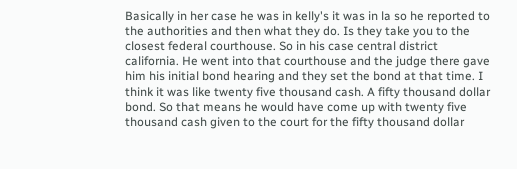Basically in her case he was in kelly's it was in la so he reported to the authorities and then what they do. Is they take you to the closest federal courthouse. So in his case central district california. He went into that courthouse and the judge there gave him his initial bond hearing and they set the bond at that time. I think it was like twenty five thousand cash. A fifty thousand dollar bond. So that means he would have come up with twenty five thousand cash given to the court for the fifty thousand dollar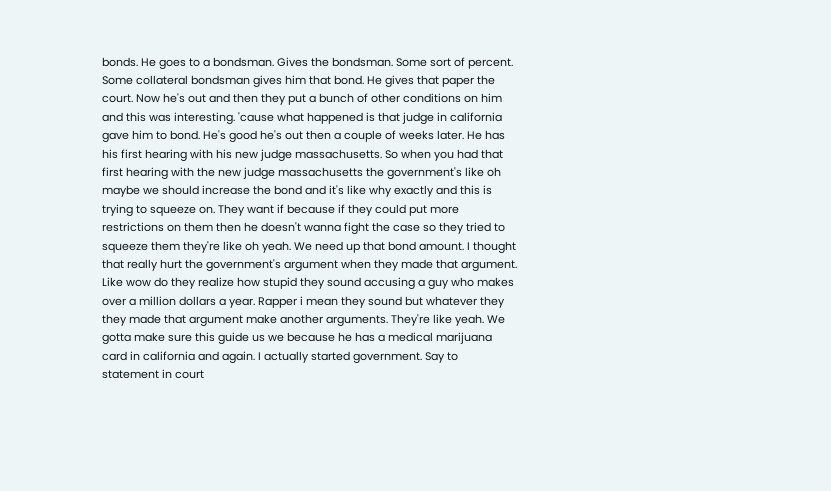bonds. He goes to a bondsman. Gives the bondsman. Some sort of percent. Some collateral bondsman gives him that bond. He gives that paper the court. Now he's out and then they put a bunch of other conditions on him and this was interesting. 'cause what happened is that judge in california gave him to bond. He's good he's out then a couple of weeks later. He has his first hearing with his new judge massachusetts. So when you had that first hearing with the new judge massachusetts the government's like oh maybe we should increase the bond and it's like why exactly and this is trying to squeeze on. They want if because if they could put more restrictions on them then he doesn't wanna fight the case so they tried to squeeze them they're like oh yeah. We need up that bond amount. I thought that really hurt the government's argument when they made that argument. Like wow do they realize how stupid they sound accusing a guy who makes over a million dollars a year. Rapper i mean they sound but whatever they they made that argument make another arguments. They're like yeah. We gotta make sure this guide us we because he has a medical marijuana card in california and again. I actually started government. Say to statement in court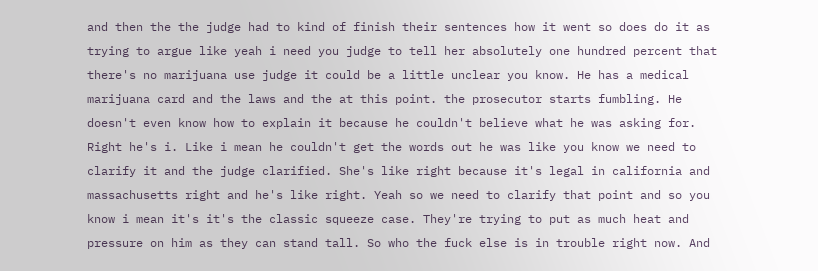and then the the judge had to kind of finish their sentences how it went so does do it as trying to argue like yeah i need you judge to tell her absolutely one hundred percent that there's no marijuana use judge it could be a little unclear you know. He has a medical marijuana card and the laws and the at this point. the prosecutor starts fumbling. He doesn't even know how to explain it because he couldn't believe what he was asking for. Right he's i. Like i mean he couldn't get the words out he was like you know we need to clarify it and the judge clarified. She's like right because it's legal in california and massachusetts right and he's like right. Yeah so we need to clarify that point and so you know i mean it's it's the classic squeeze case. They're trying to put as much heat and pressure on him as they can stand tall. So who the fuck else is in trouble right now. And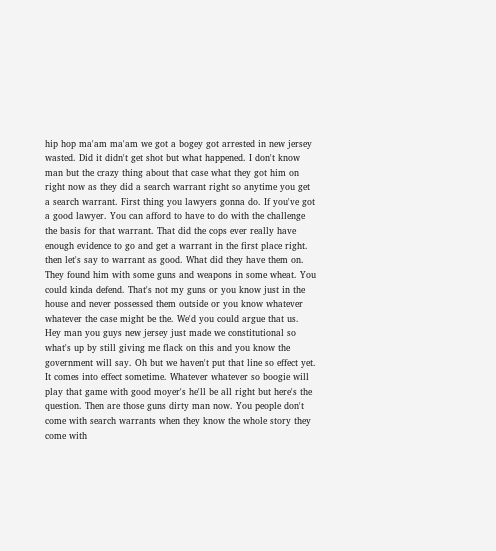hip hop ma'am ma'am we got a bogey got arrested in new jersey wasted. Did it didn't get shot but what happened. I don't know man but the crazy thing about that case what they got him on right now as they did a search warrant right so anytime you get a search warrant. First thing you lawyers gonna do. If you've got a good lawyer. You can afford to have to do with the challenge the basis for that warrant. That did the cops ever really have enough evidence to go and get a warrant in the first place right. then let's say to warrant as good. What did they have them on. They found him with some guns and weapons in some wheat. You could kinda defend. That's not my guns or you know just in the house and never possessed them outside or you know whatever whatever the case might be the. We'd you could argue that us. Hey man you guys new jersey just made we constitutional so what's up by still giving me flack on this and you know the government will say. Oh but we haven't put that line so effect yet. It comes into effect sometime. Whatever whatever so boogie will play that game with good moyer's he'll be all right but here's the question. Then are those guns dirty man now. You people don't come with search warrants when they know the whole story they come with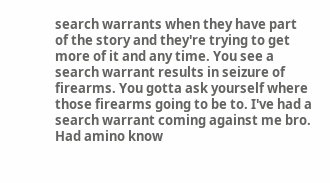search warrants when they have part of the story and they're trying to get more of it and any time. You see a search warrant results in seizure of firearms. You gotta ask yourself where those firearms going to be to. I've had a search warrant coming against me bro. Had amino know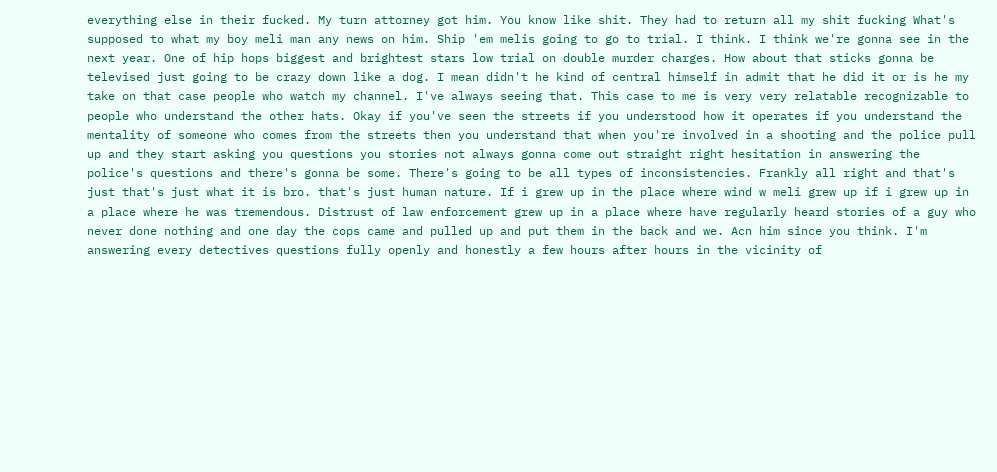everything else in their fucked. My turn attorney got him. You know like shit. They had to return all my shit fucking What's supposed to what my boy meli man any news on him. Ship 'em melis going to go to trial. I think. I think we're gonna see in the next year. One of hip hops biggest and brightest stars low trial on double murder charges. How about that sticks gonna be televised just going to be crazy down like a dog. I mean didn't he kind of central himself in admit that he did it or is he my take on that case people who watch my channel. I've always seeing that. This case to me is very very relatable recognizable to people who understand the other hats. Okay if you've seen the streets if you understood how it operates if you understand the mentality of someone who comes from the streets then you understand that when you're involved in a shooting and the police pull up and they start asking you questions you stories not always gonna come out straight right hesitation in answering the police's questions and there's gonna be some. There's going to be all types of inconsistencies. Frankly all right and that's just that's just what it is bro. that's just human nature. If i grew up in the place where wind w meli grew up if i grew up in a place where he was tremendous. Distrust of law enforcement grew up in a place where have regularly heard stories of a guy who never done nothing and one day the cops came and pulled up and put them in the back and we. Acn him since you think. I'm answering every detectives questions fully openly and honestly a few hours after hours in the vicinity of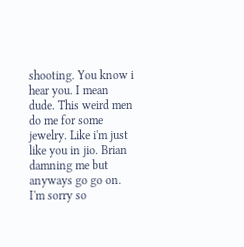shooting. You know i hear you. I mean dude. This weird men do me for some jewelry. Like i'm just like you in jio. Brian damning me but anyways go go on. I'm sorry so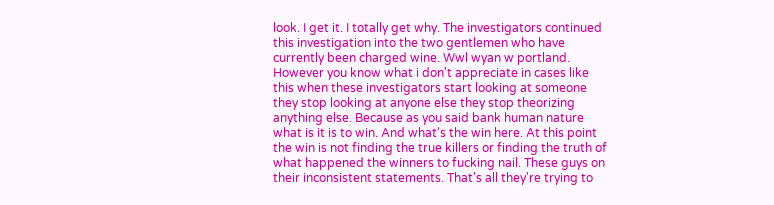look. I get it. I totally get why. The investigators continued this investigation into the two gentlemen who have currently been charged wine. Wwl wyan w portland. However you know what i don't appreciate in cases like this when these investigators start looking at someone they stop looking at anyone else they stop theorizing anything else. Because as you said bank human nature what is it is to win. And what's the win here. At this point the win is not finding the true killers or finding the truth of what happened the winners to fucking nail. These guys on their inconsistent statements. That's all they're trying to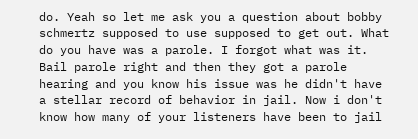do. Yeah so let me ask you a question about bobby schmertz supposed to use supposed to get out. What do you have was a parole. I forgot what was it. Bail parole right and then they got a parole hearing and you know his issue was he didn't have a stellar record of behavior in jail. Now i don't know how many of your listeners have been to jail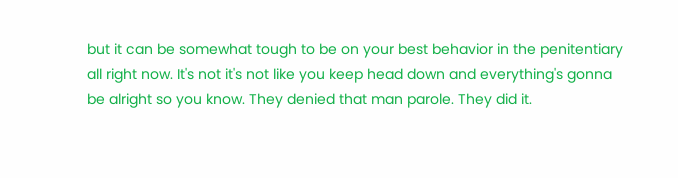but it can be somewhat tough to be on your best behavior in the penitentiary all right now. It's not it's not like you keep head down and everything's gonna be alright so you know. They denied that man parole. They did it.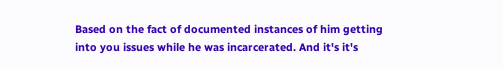Based on the fact of documented instances of him getting into you issues while he was incarcerated. And it's it's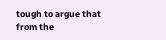tough to argue that from the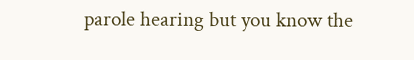parole hearing but you know the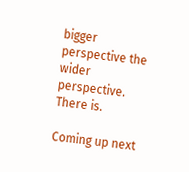bigger perspective the wider perspective. There is.

Coming up next